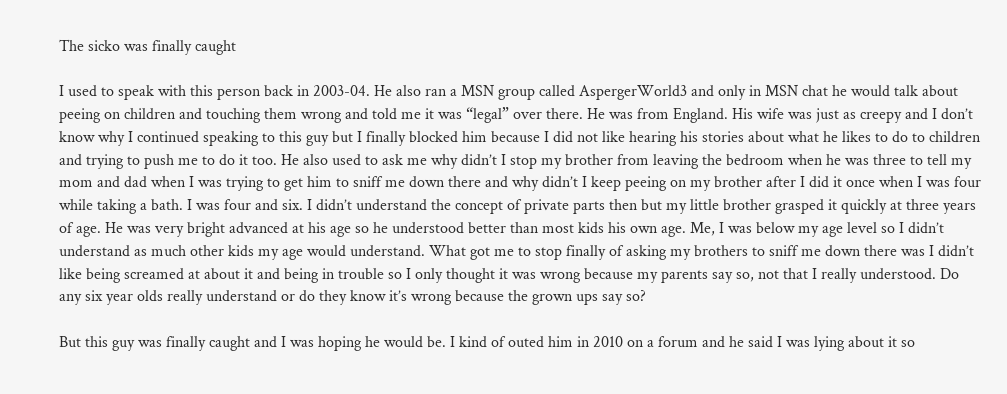The sicko was finally caught

I used to speak with this person back in 2003-04. He also ran a MSN group called AspergerWorld3 and only in MSN chat he would talk about peeing on children and touching them wrong and told me it was “legal” over there. He was from England. His wife was just as creepy and I don’t know why I continued speaking to this guy but I finally blocked him because I did not like hearing his stories about what he likes to do to children and trying to push me to do it too. He also used to ask me why didn’t I stop my brother from leaving the bedroom when he was three to tell my mom and dad when I was trying to get him to sniff me down there and why didn’t I keep peeing on my brother after I did it once when I was four while taking a bath. I was four and six. I didn’t understand the concept of private parts then but my little brother grasped it quickly at three years of age. He was very bright advanced at his age so he understood better than most kids his own age. Me, I was below my age level so I didn’t understand as much other kids my age would understand. What got me to stop finally of asking my brothers to sniff me down there was I didn’t like being screamed at about it and being in trouble so I only thought it was wrong because my parents say so, not that I really understood. Do any six year olds really understand or do they know it’s wrong because the grown ups say so?

But this guy was finally caught and I was hoping he would be. I kind of outed him in 2010 on a forum and he said I was lying about it so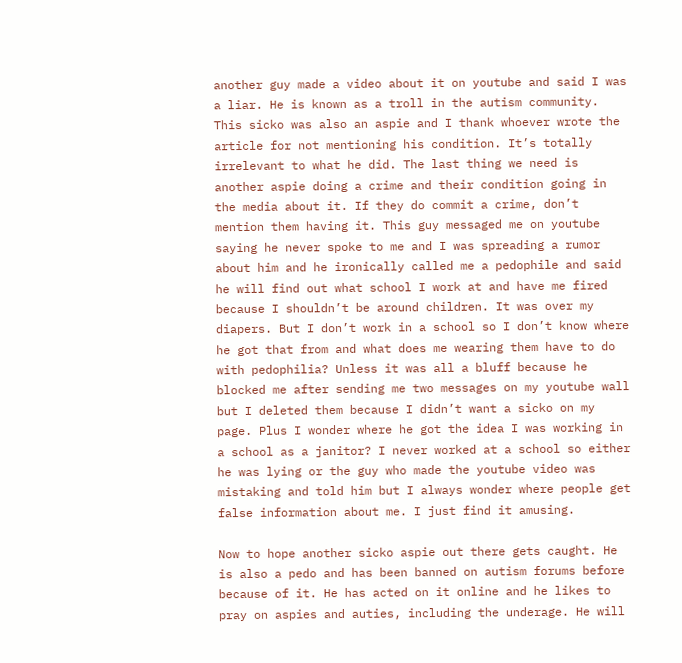another guy made a video about it on youtube and said I was a liar. He is known as a troll in the autism community. This sicko was also an aspie and I thank whoever wrote the article for not mentioning his condition. It’s totally irrelevant to what he did. The last thing we need is another aspie doing a crime and their condition going in the media about it. If they do commit a crime, don’t mention them having it. This guy messaged me on youtube saying he never spoke to me and I was spreading a rumor about him and he ironically called me a pedophile and said he will find out what school I work at and have me fired because I shouldn’t be around children. It was over my diapers. But I don’t work in a school so I don’t know where he got that from and what does me wearing them have to do with pedophilia? Unless it was all a bluff because he blocked me after sending me two messages on my youtube wall but I deleted them because I didn’t want a sicko on my page. Plus I wonder where he got the idea I was working in a school as a janitor? I never worked at a school so either he was lying or the guy who made the youtube video was mistaking and told him but I always wonder where people get false information about me. I just find it amusing.

Now to hope another sicko aspie out there gets caught. He is also a pedo and has been banned on autism forums before because of it. He has acted on it online and he likes to pray on aspies and auties, including the underage. He will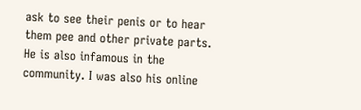ask to see their penis or to hear them pee and other private parts. He is also infamous in the community. I was also his online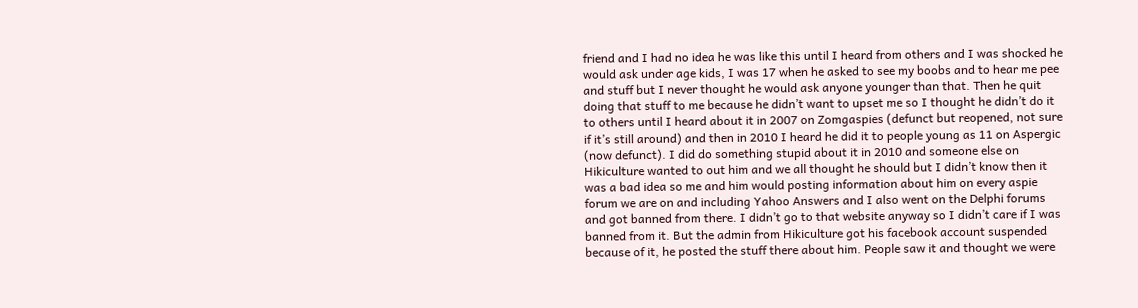friend and I had no idea he was like this until I heard from others and I was shocked he would ask under age kids, I was 17 when he asked to see my boobs and to hear me pee and stuff but I never thought he would ask anyone younger than that. Then he quit doing that stuff to me because he didn’t want to upset me so I thought he didn’t do it to others until I heard about it in 2007 on Zomgaspies (defunct but reopened, not sure if it’s still around) and then in 2010 I heard he did it to people young as 11 on Aspergic (now defunct). I did do something stupid about it in 2010 and someone else on Hikiculture wanted to out him and we all thought he should but I didn’t know then it was a bad idea so me and him would posting information about him on every aspie forum we are on and including Yahoo Answers and I also went on the Delphi forums and got banned from there. I didn’t go to that website anyway so I didn’t care if I was banned from it. But the admin from Hikiculture got his facebook account suspended because of it, he posted the stuff there about him. People saw it and thought we were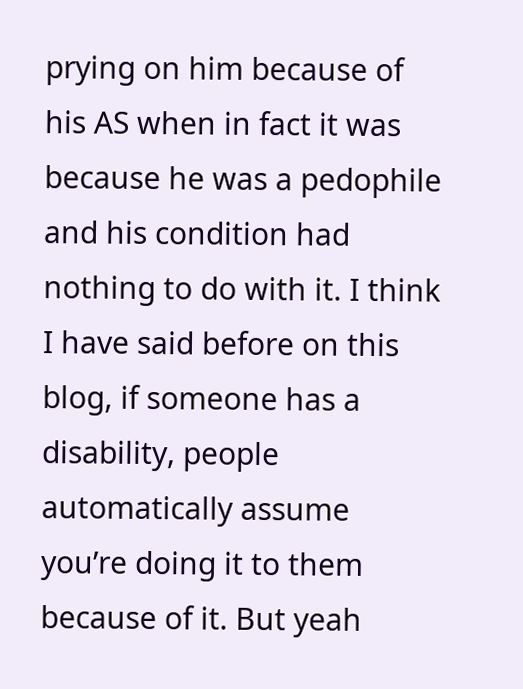prying on him because of his AS when in fact it was because he was a pedophile and his condition had nothing to do with it. I think I have said before on this blog, if someone has a disability, people automatically assume you’re doing it to them because of it. But yeah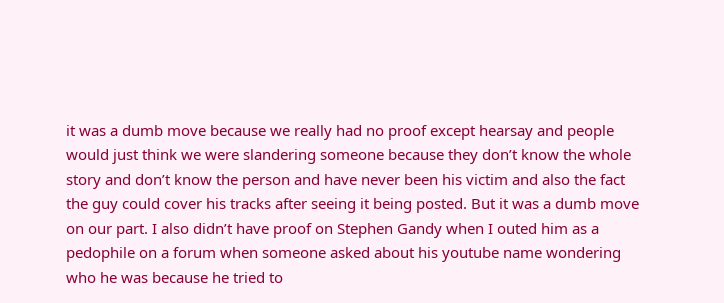it was a dumb move because we really had no proof except hearsay and people would just think we were slandering someone because they don’t know the whole story and don’t know the person and have never been his victim and also the fact the guy could cover his tracks after seeing it being posted. But it was a dumb move on our part. I also didn’t have proof on Stephen Gandy when I outed him as a pedophile on a forum when someone asked about his youtube name wondering who he was because he tried to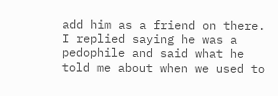add him as a friend on there. I replied saying he was a pedophile and said what he told me about when we used to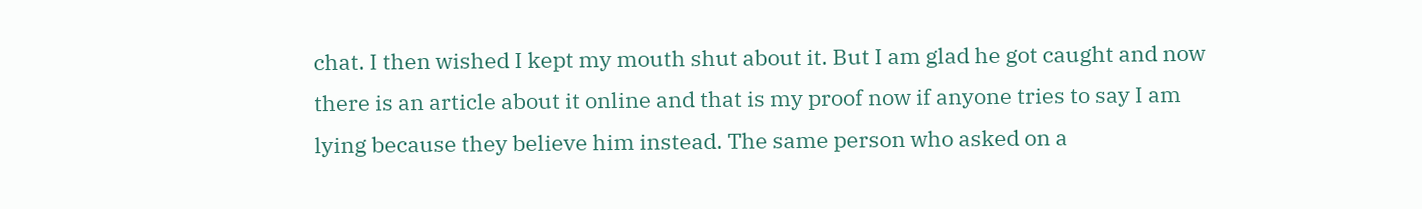chat. I then wished I kept my mouth shut about it. But I am glad he got caught and now there is an article about it online and that is my proof now if anyone tries to say I am lying because they believe him instead. The same person who asked on a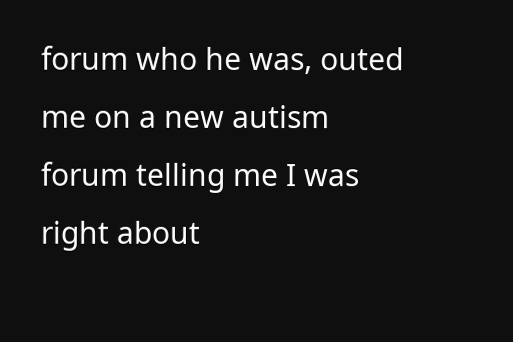forum who he was, outed me on a new autism forum telling me I was right about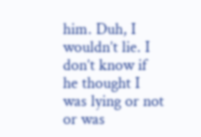him. Duh, I wouldn’t lie. I don’t know if he thought I was lying or not or was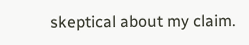skeptical about my claim.